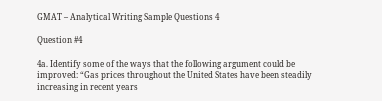GMAT – Analytical Writing Sample Questions 4

Question #4

4a. Identify some of the ways that the following argument could be improved: “Gas prices throughout the United States have been steadily increasing in recent years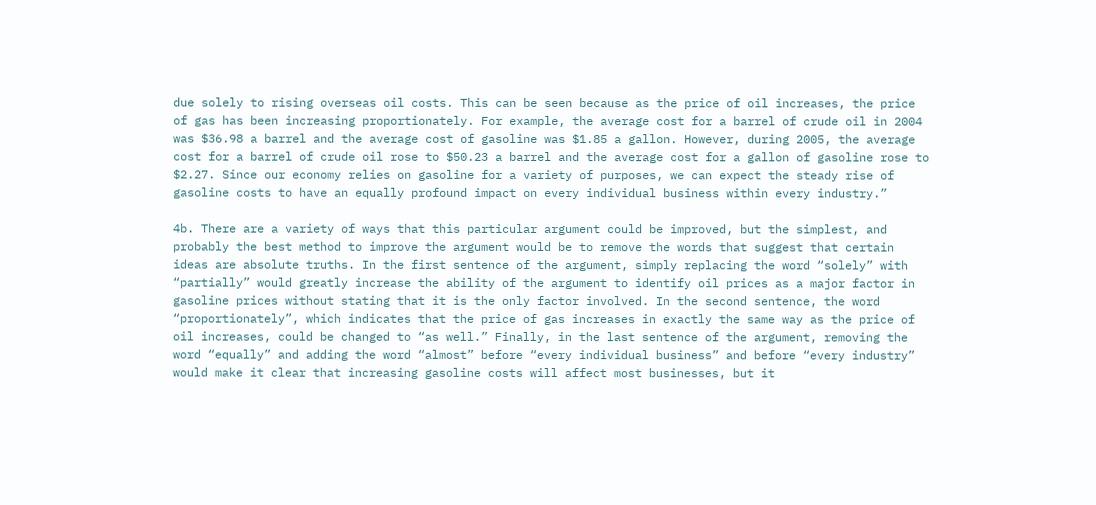due solely to rising overseas oil costs. This can be seen because as the price of oil increases, the price of gas has been increasing proportionately. For example, the average cost for a barrel of crude oil in 2004 was $36.98 a barrel and the average cost of gasoline was $1.85 a gallon. However, during 2005, the average cost for a barrel of crude oil rose to $50.23 a barrel and the average cost for a gallon of gasoline rose to $2.27. Since our economy relies on gasoline for a variety of purposes, we can expect the steady rise of gasoline costs to have an equally profound impact on every individual business within every industry.”

4b. There are a variety of ways that this particular argument could be improved, but the simplest, and probably the best method to improve the argument would be to remove the words that suggest that certain ideas are absolute truths. In the first sentence of the argument, simply replacing the word “solely” with “partially” would greatly increase the ability of the argument to identify oil prices as a major factor in gasoline prices without stating that it is the only factor involved. In the second sentence, the word “proportionately”, which indicates that the price of gas increases in exactly the same way as the price of oil increases, could be changed to “as well.” Finally, in the last sentence of the argument, removing the word “equally” and adding the word “almost” before “every individual business” and before “every industry” would make it clear that increasing gasoline costs will affect most businesses, but it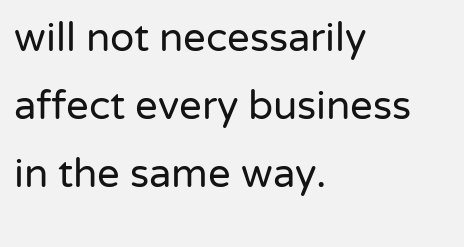will not necessarily affect every business in the same way.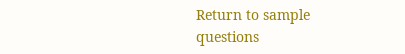Return to sample questions